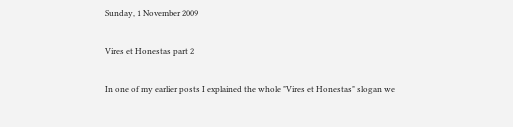Sunday, 1 November 2009

Vires et Honestas part 2

In one of my earlier posts I explained the whole "Vires et Honestas" slogan we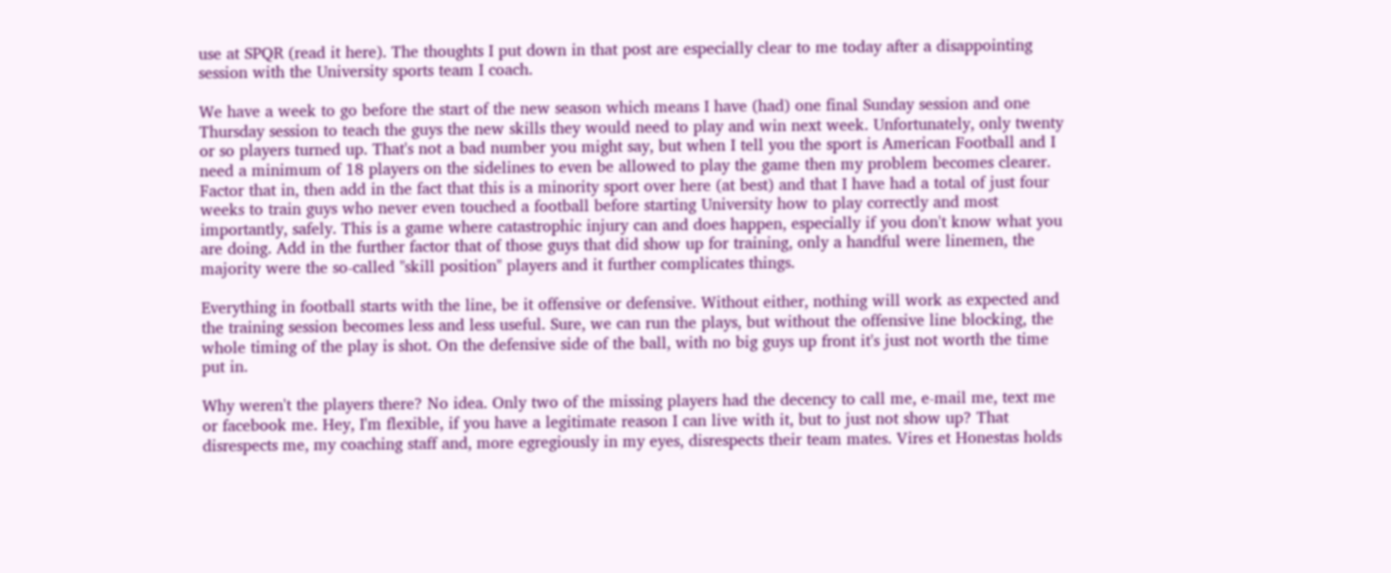use at SPQR (read it here). The thoughts I put down in that post are especially clear to me today after a disappointing session with the University sports team I coach.

We have a week to go before the start of the new season which means I have (had) one final Sunday session and one Thursday session to teach the guys the new skills they would need to play and win next week. Unfortunately, only twenty or so players turned up. That's not a bad number you might say, but when I tell you the sport is American Football and I need a minimum of 18 players on the sidelines to even be allowed to play the game then my problem becomes clearer. Factor that in, then add in the fact that this is a minority sport over here (at best) and that I have had a total of just four weeks to train guys who never even touched a football before starting University how to play correctly and most importantly, safely. This is a game where catastrophic injury can and does happen, especially if you don't know what you are doing. Add in the further factor that of those guys that did show up for training, only a handful were linemen, the majority were the so-called "skill position" players and it further complicates things.

Everything in football starts with the line, be it offensive or defensive. Without either, nothing will work as expected and the training session becomes less and less useful. Sure, we can run the plays, but without the offensive line blocking, the whole timing of the play is shot. On the defensive side of the ball, with no big guys up front it's just not worth the time put in.

Why weren't the players there? No idea. Only two of the missing players had the decency to call me, e-mail me, text me or facebook me. Hey, I'm flexible, if you have a legitimate reason I can live with it, but to just not show up? That disrespects me, my coaching staff and, more egregiously in my eyes, disrespects their team mates. Vires et Honestas holds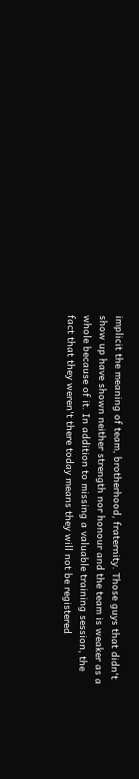implicit the meaning of team, brotherhood, fraternity. Those guys that didn't show up have shown neither strength nor honour and the team is weaker as a whole because of it. In addition to missing a valuable training session, the fact that they weren't there today means they will not be registered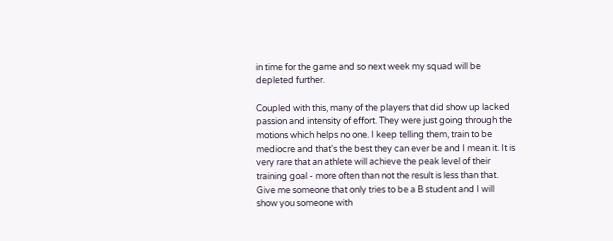in time for the game and so next week my squad will be depleted further.

Coupled with this, many of the players that did show up lacked passion and intensity of effort. They were just going through the motions which helps no one. I keep telling them, train to be mediocre and that's the best they can ever be and I mean it. It is very rare that an athlete will achieve the peak level of their training goal - more often than not the result is less than that. Give me someone that only tries to be a B student and I will show you someone with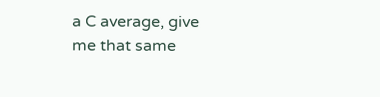a C average, give me that same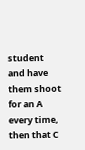student and have them shoot for an A every time, then that C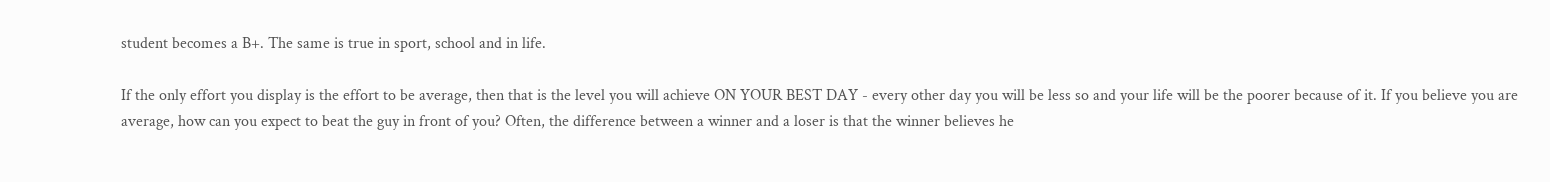student becomes a B+. The same is true in sport, school and in life.

If the only effort you display is the effort to be average, then that is the level you will achieve ON YOUR BEST DAY - every other day you will be less so and your life will be the poorer because of it. If you believe you are average, how can you expect to beat the guy in front of you? Often, the difference between a winner and a loser is that the winner believes he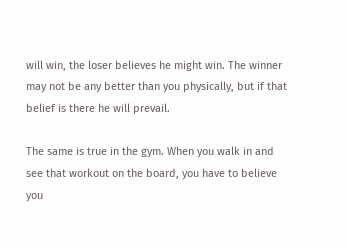will win, the loser believes he might win. The winner may not be any better than you physically, but if that belief is there he will prevail.

The same is true in the gym. When you walk in and see that workout on the board, you have to believe you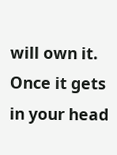will own it. Once it gets in your head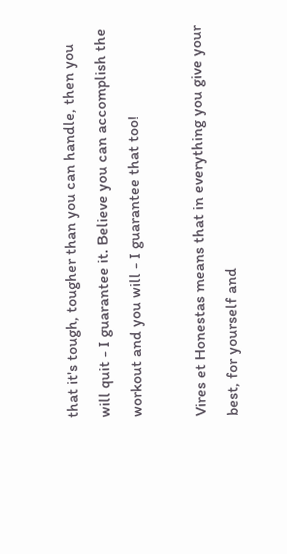that it's tough, tougher than you can handle, then you will quit - I guarantee it. Believe you can accomplish the workout and you will - I guarantee that too!

Vires et Honestas means that in everything you give your best, for yourself and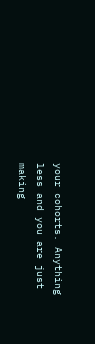your cohorts. Anything less and you are just making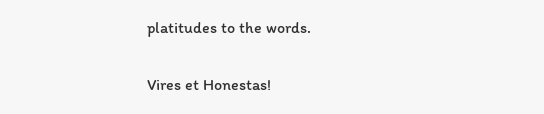platitudes to the words.

Vires et Honestas!